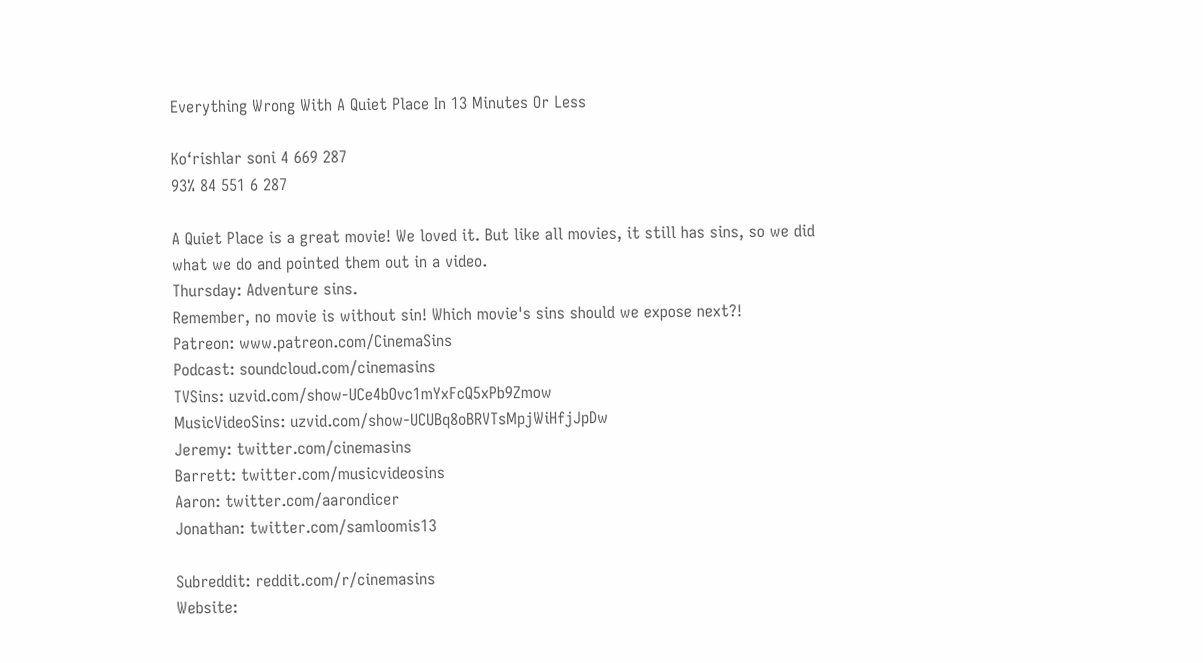Everything Wrong With A Quiet Place In 13 Minutes Or Less

Ko‘rishlar soni 4 669 287
93% 84 551 6 287

A Quiet Place is a great movie! We loved it. But like all movies, it still has sins, so we did what we do and pointed them out in a video.
Thursday: Adventure sins.
Remember, no movie is without sin! Which movie's sins should we expose next?!
Patreon: www.patreon.com/CinemaSins
Podcast: soundcloud.com/cinemasins
TVSins: uzvid.com/show-UCe4bOvc1mYxFcQ5xPb9Zmow
MusicVideoSins: uzvid.com/show-UCUBq8oBRVTsMpjWiHfjJpDw
Jeremy: twitter.com/cinemasins
Barrett: twitter.com/musicvideosins
Aaron: twitter.com/aarondicer
Jonathan: twitter.com/samloomis13

Subreddit: reddit.com/r/cinemasins
Website: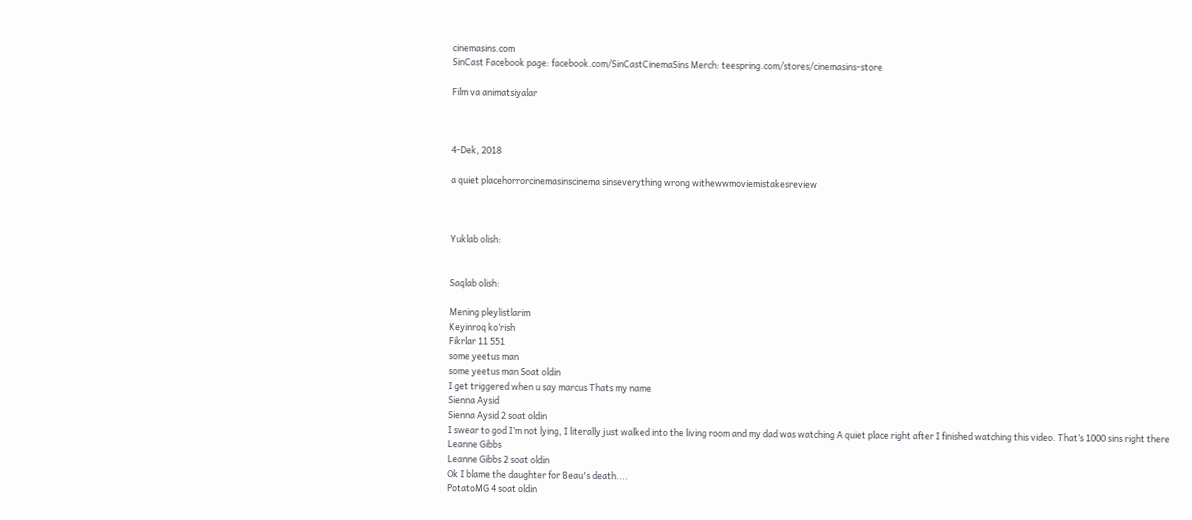cinemasins.com
SinCast Facebook page: facebook.com/SinCastCinemaSins Merch: teespring.com/stores/cinemasins-store

Film va animatsiyalar



4-Dek, 2018

a quiet placehorrorcinemasinscinema sinseverything wrong withewwmoviemistakesreview



Yuklab olish:


Saqlab olish:

Mening pleylistlarim
Keyinroq ko‘rish
Fikrlar 11 551
some yeetus man
some yeetus man Soat oldin
I get triggered when u say marcus Thats my name
Sienna Aysid
Sienna Aysid 2 soat oldin
I swear to god I’m not lying, I literally just walked into the living room and my dad was watching A quiet place right after I finished watching this video. That’s 1000 sins right there
Leanne Gibbs
Leanne Gibbs 2 soat oldin
Ok I blame the daughter for Beau's death....
PotatoMG 4 soat oldin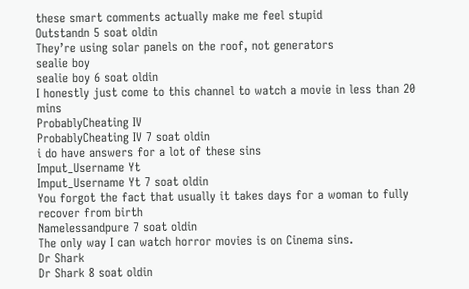these smart comments actually make me feel stupid
Outstandn 5 soat oldin
They’re using solar panels on the roof, not generators
sealie boy
sealie boy 6 soat oldin
I honestly just come to this channel to watch a movie in less than 20 mins
ProbablyCheating IV
ProbablyCheating IV 7 soat oldin
i do have answers for a lot of these sins
Imput_Username Yt
Imput_Username Yt 7 soat oldin
You forgot the fact that usually it takes days for a woman to fully recover from birth
Namelessandpure 7 soat oldin
The only way I can watch horror movies is on Cinema sins.
Dr Shark
Dr Shark 8 soat oldin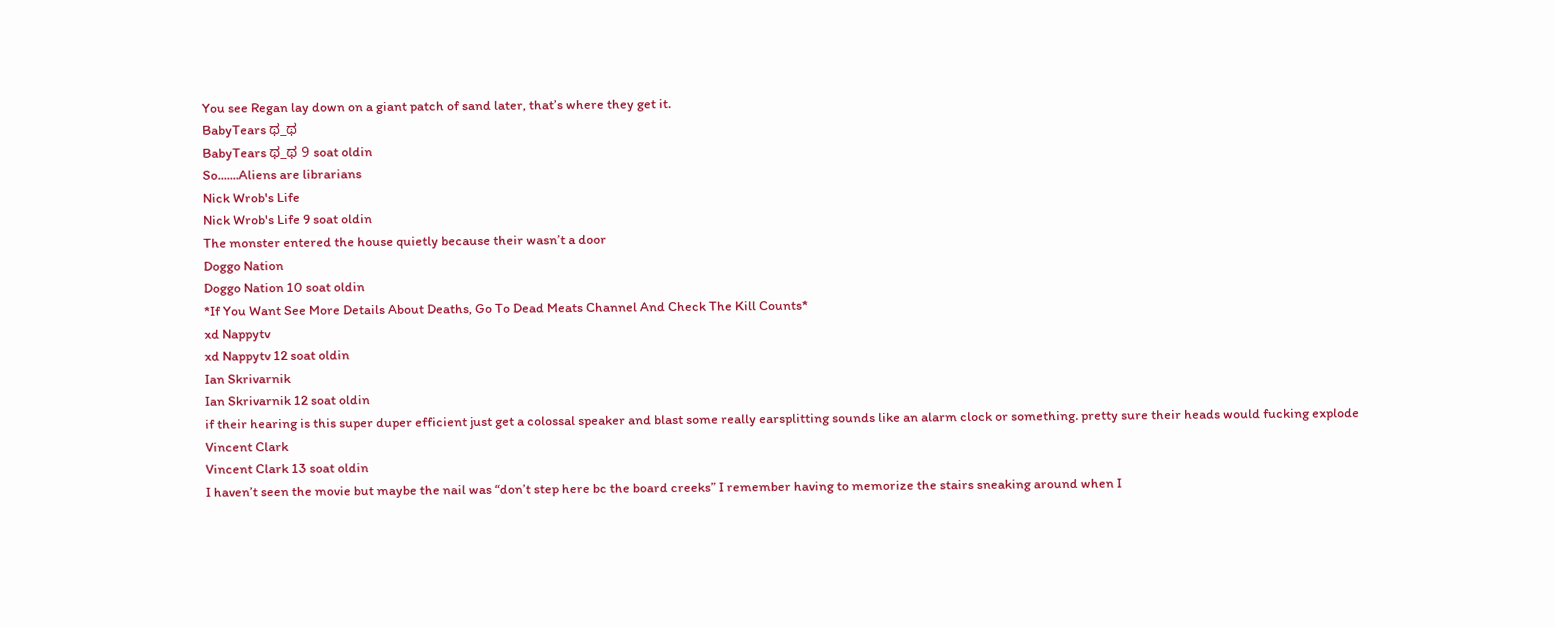You see Regan lay down on a giant patch of sand later, that’s where they get it.
BabyTears ಥ_ಥ
BabyTears ಥ_ಥ 9 soat oldin
So.......Aliens are librarians
Nick Wrob's Life
Nick Wrob's Life 9 soat oldin
The monster entered the house quietly because their wasn’t a door
Doggo Nation
Doggo Nation 10 soat oldin
*If You Want See More Details About Deaths, Go To Dead Meats Channel And Check The Kill Counts*
xd Nappytv
xd Nappytv 12 soat oldin
Ian Skrivarnik
Ian Skrivarnik 12 soat oldin
if their hearing is this super duper efficient just get a colossal speaker and blast some really earsplitting sounds like an alarm clock or something. pretty sure their heads would fucking explode
Vincent Clark
Vincent Clark 13 soat oldin
I haven’t seen the movie but maybe the nail was “don’t step here bc the board creeks” I remember having to memorize the stairs sneaking around when I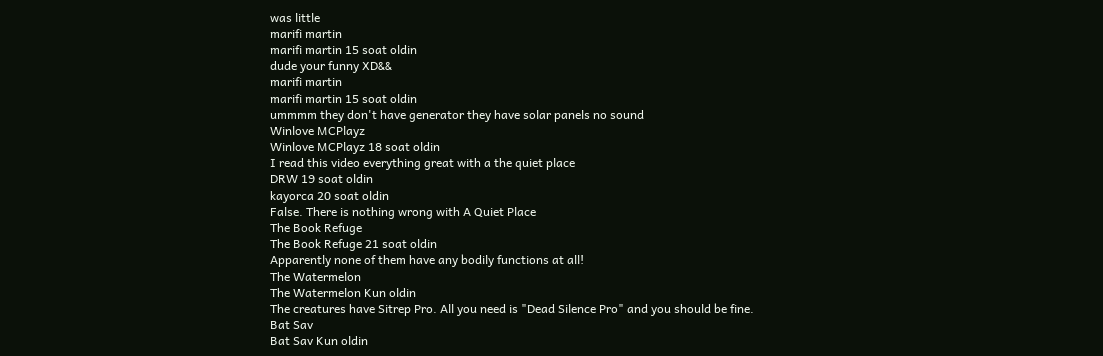was little
marifi martin
marifi martin 15 soat oldin
dude your funny XD&&
marifi martin
marifi martin 15 soat oldin
ummmm they don't have generator they have solar panels no sound
Winlove MCPlayz
Winlove MCPlayz 18 soat oldin
I read this video everything great with a the quiet place
DRW 19 soat oldin
kayorca 20 soat oldin
False. There is nothing wrong with A Quiet Place
The Book Refuge
The Book Refuge 21 soat oldin
Apparently none of them have any bodily functions at all!
The Watermelon
The Watermelon Kun oldin
The creatures have Sitrep Pro. All you need is "Dead Silence Pro" and you should be fine.
Bat Sav
Bat Sav Kun oldin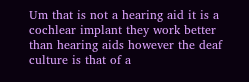Um that is not a hearing aid it is a cochlear implant they work better than hearing aids however the deaf culture is that of a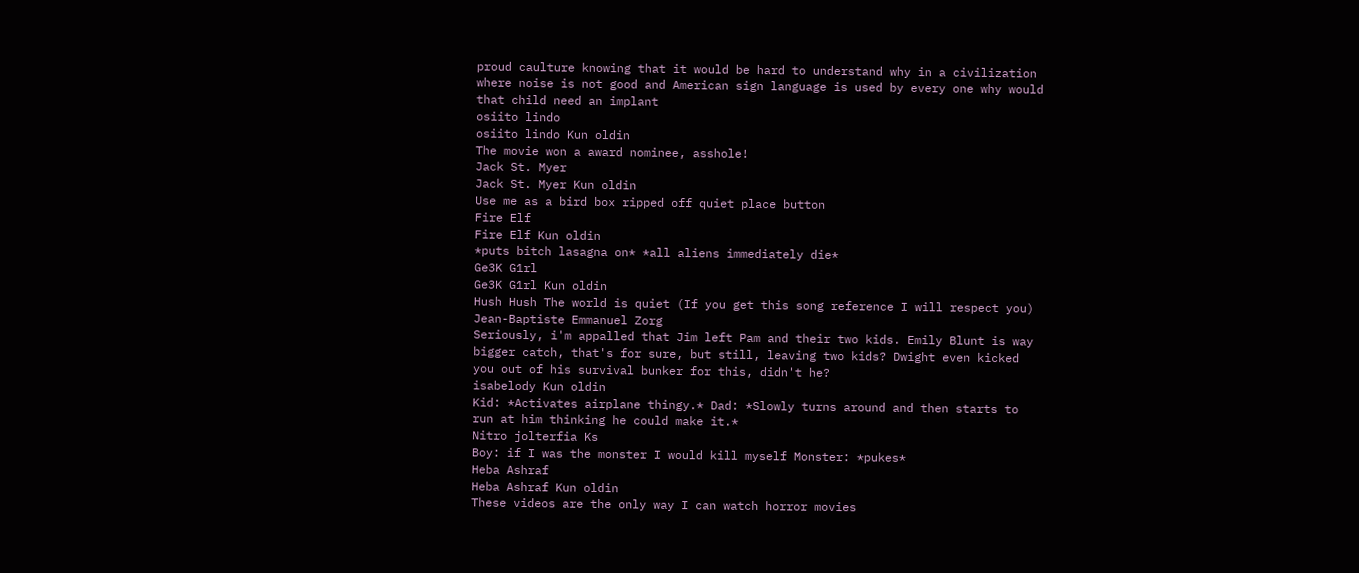proud caulture knowing that it would be hard to understand why in a civilization where noise is not good and American sign language is used by every one why would that child need an implant
osiito lindo
osiito lindo Kun oldin
The movie won a award nominee, asshole!
Jack St. Myer
Jack St. Myer Kun oldin
Use me as a bird box ripped off quiet place button
Fire Elf
Fire Elf Kun oldin
*puts bitch lasagna on* *all aliens immediately die*
Ge3K G1rl
Ge3K G1rl Kun oldin
Hush Hush The world is quiet (If you get this song reference I will respect you)
Jean-Baptiste Emmanuel Zorg
Seriously, i'm appalled that Jim left Pam and their two kids. Emily Blunt is way bigger catch, that's for sure, but still, leaving two kids? Dwight even kicked you out of his survival bunker for this, didn't he?
isabelody Kun oldin
Kid: *Activates airplane thingy.* Dad: *Slowly turns around and then starts to run at him thinking he could make it.*
Nitro jolterfia Ks
Boy: if I was the monster I would kill myself Monster: *pukes*
Heba Ashraf
Heba Ashraf Kun oldin
These videos are the only way I can watch horror movies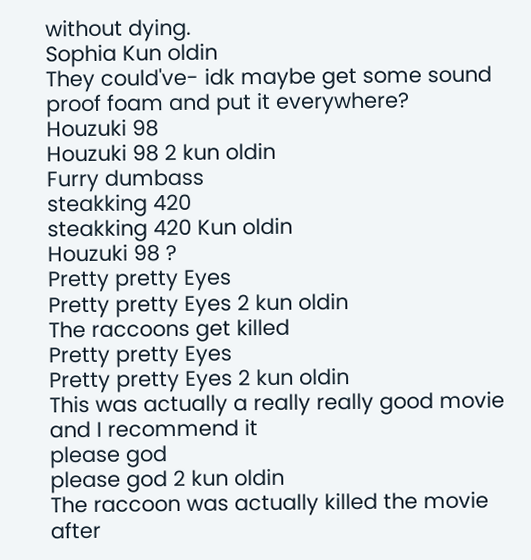without dying.
Sophia Kun oldin
They could've- idk maybe get some sound proof foam and put it everywhere?
Houzuki 98
Houzuki 98 2 kun oldin
Furry dumbass
steakking 420
steakking 420 Kun oldin
Houzuki 98 ?
Pretty pretty Eyes
Pretty pretty Eyes 2 kun oldin
The raccoons get killed
Pretty pretty Eyes
Pretty pretty Eyes 2 kun oldin
This was actually a really really good movie and I recommend it
please god
please god 2 kun oldin
The raccoon was actually killed the movie after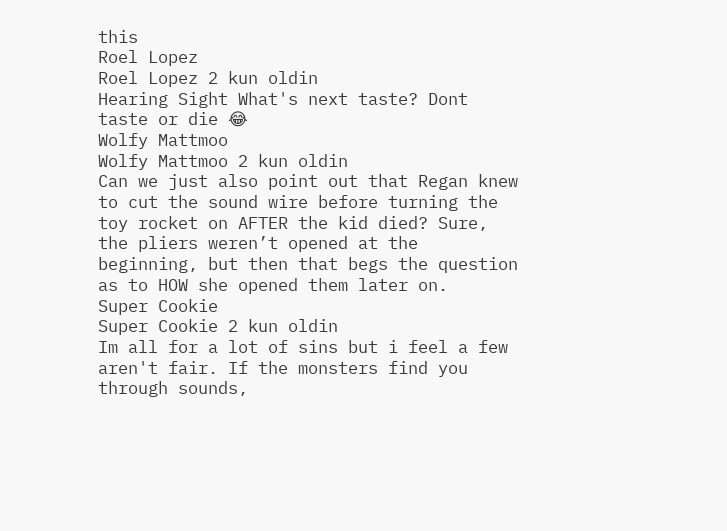this
Roel Lopez
Roel Lopez 2 kun oldin
Hearing Sight What's next taste? Dont taste or die 😂
Wolfy Mattmoo
Wolfy Mattmoo 2 kun oldin
Can we just also point out that Regan knew to cut the sound wire before turning the toy rocket on AFTER the kid died? Sure, the pliers weren’t opened at the beginning, but then that begs the question as to HOW she opened them later on.
Super Cookie
Super Cookie 2 kun oldin
Im all for a lot of sins but i feel a few aren't fair. If the monsters find you through sounds,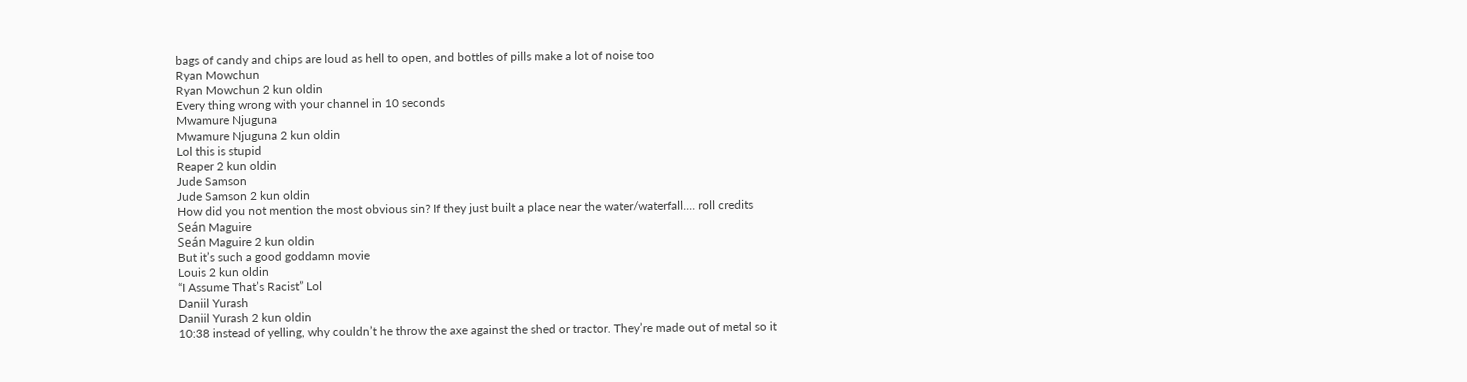bags of candy and chips are loud as hell to open, and bottles of pills make a lot of noise too
Ryan Mowchun
Ryan Mowchun 2 kun oldin
Every thing wrong with your channel in 10 seconds
Mwamure Njuguna
Mwamure Njuguna 2 kun oldin
Lol this is stupid
Reaper 2 kun oldin
Jude Samson
Jude Samson 2 kun oldin
How did you not mention the most obvious sin? If they just built a place near the water/waterfall.... roll credits
Seán Maguire
Seán Maguire 2 kun oldin
But it’s such a good goddamn movie
Louis 2 kun oldin
“I Assume That’s Racist” Lol
Daniil Yurash
Daniil Yurash 2 kun oldin
10:38 instead of yelling, why couldn’t he throw the axe against the shed or tractor. They’re made out of metal so it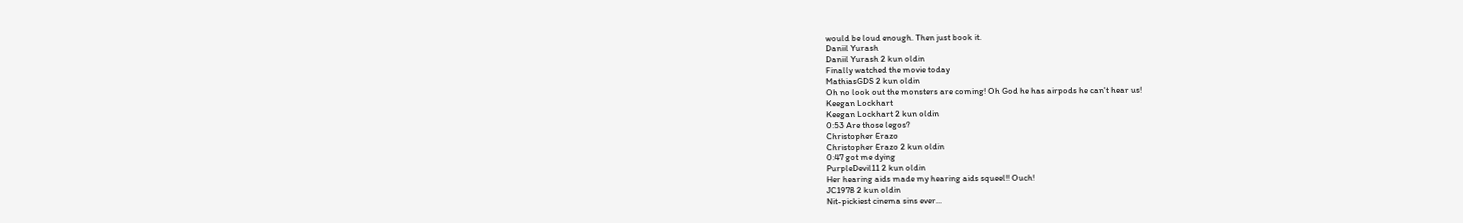would be loud enough. Then just book it.
Daniil Yurash
Daniil Yurash 2 kun oldin
Finally watched the movie today
MathiasGDS 2 kun oldin
Oh no look out the monsters are coming! Oh God he has airpods he can't hear us!
Keegan Lockhart
Keegan Lockhart 2 kun oldin
0:53 Are those legos?
Christopher Erazo
Christopher Erazo 2 kun oldin
0:47 got me dying
PurpleDevil11 2 kun oldin
Her hearing aids made my hearing aids squeel!! Ouch!
JC1978 2 kun oldin
Nit-pickiest cinema sins ever...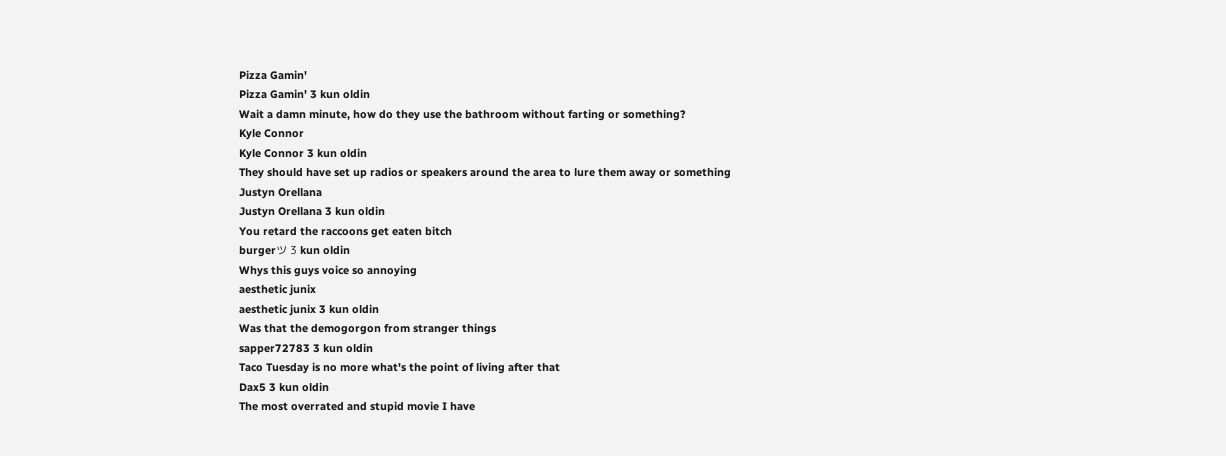Pizza Gamin'
Pizza Gamin' 3 kun oldin
Wait a damn minute, how do they use the bathroom without farting or something?
Kyle Connor
Kyle Connor 3 kun oldin
They should have set up radios or speakers around the area to lure them away or something
Justyn Orellana
Justyn Orellana 3 kun oldin
You retard the raccoons get eaten bitch
burgerツ 3 kun oldin
Whys this guys voice so annoying
aesthetic junix
aesthetic junix 3 kun oldin
Was that the demogorgon from stranger things
sapper72783 3 kun oldin
Taco Tuesday is no more what's the point of living after that
Dax5 3 kun oldin
The most overrated and stupid movie I have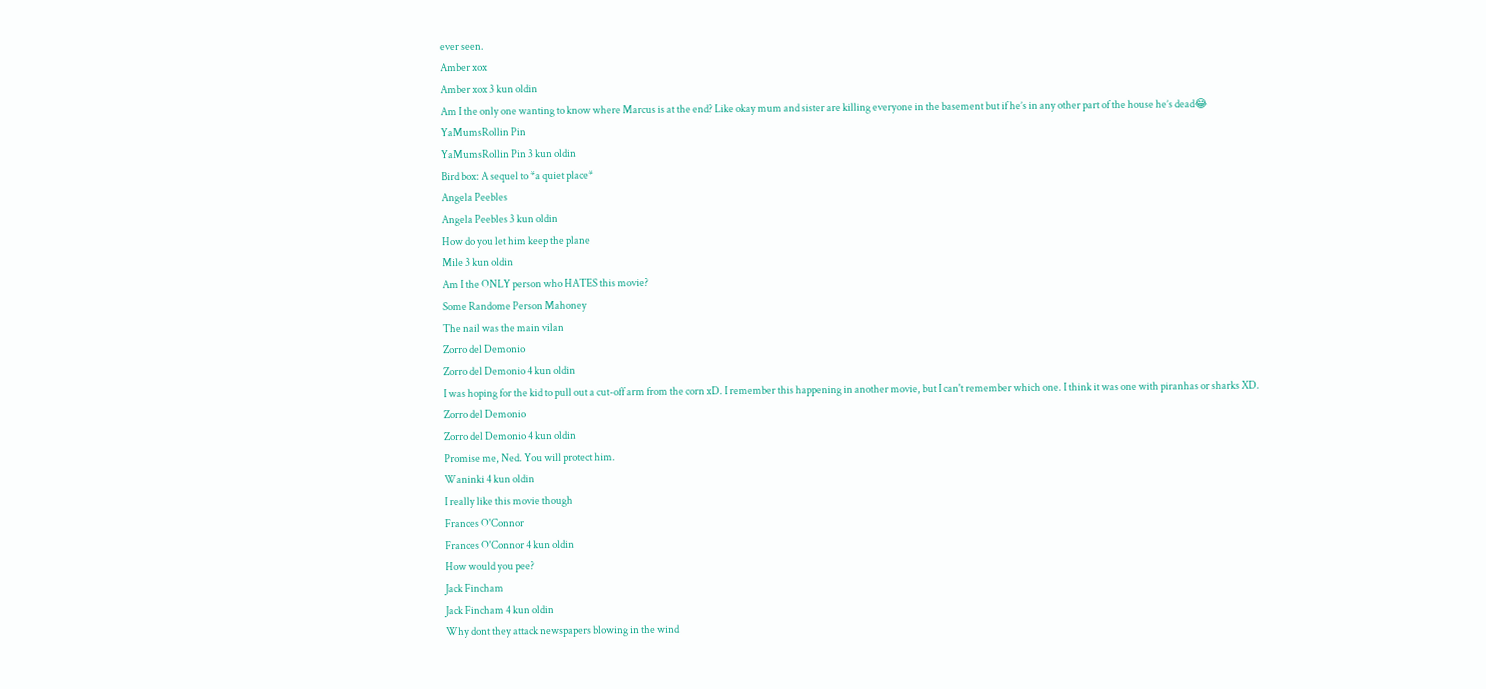ever seen.
Amber xox
Amber xox 3 kun oldin
Am I the only one wanting to know where Marcus is at the end? Like okay mum and sister are killing everyone in the basement but if he’s in any other part of the house he’s dead😂
YaMumsRollin Pin
YaMumsRollin Pin 3 kun oldin
Bird box: A sequel to *a quiet place*
Angela Peebles
Angela Peebles 3 kun oldin
How do you let him keep the plane
Mile 3 kun oldin
Am I the ONLY person who HATES this movie?
Some Randome Person Mahoney
The nail was the main vilan
Zorro del Demonio
Zorro del Demonio 4 kun oldin
I was hoping for the kid to pull out a cut-off arm from the corn xD. I remember this happening in another movie, but I can't remember which one. I think it was one with piranhas or sharks XD.
Zorro del Demonio
Zorro del Demonio 4 kun oldin
Promise me, Ned. You will protect him.
Waninki 4 kun oldin
I really like this movie though
Frances O'Connor
Frances O'Connor 4 kun oldin
How would you pee?
Jack Fincham
Jack Fincham 4 kun oldin
Why dont they attack newspapers blowing in the wind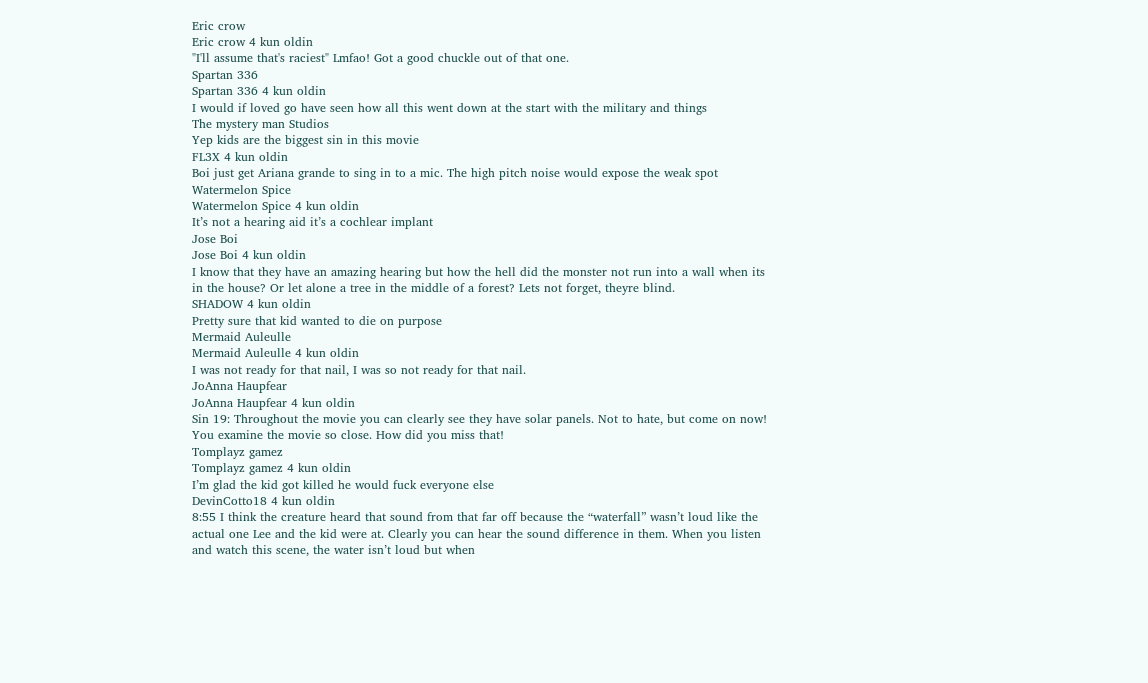Eric crow
Eric crow 4 kun oldin
"I'll assume that's raciest" Lmfao! Got a good chuckle out of that one.
Spartan 336
Spartan 336 4 kun oldin
I would if loved go have seen how all this went down at the start with the military and things
The mystery man Studios
Yep kids are the biggest sin in this movie
FL3X 4 kun oldin
Boi just get Ariana grande to sing in to a mic. The high pitch noise would expose the weak spot
Watermelon Spice
Watermelon Spice 4 kun oldin
It’s not a hearing aid it’s a cochlear implant
Jose Boi
Jose Boi 4 kun oldin
I know that they have an amazing hearing but how the hell did the monster not run into a wall when its in the house? Or let alone a tree in the middle of a forest? Lets not forget, theyre blind.
SHADOW 4 kun oldin
Pretty sure that kid wanted to die on purpose
Mermaid Auleulle
Mermaid Auleulle 4 kun oldin
I was not ready for that nail, I was so not ready for that nail.
JoAnna Haupfear
JoAnna Haupfear 4 kun oldin
Sin 19: Throughout the movie you can clearly see they have solar panels. Not to hate, but come on now! You examine the movie so close. How did you miss that!
Tomplayz gamez
Tomplayz gamez 4 kun oldin
I’m glad the kid got killed he would fuck everyone else
DevinCotto18 4 kun oldin
8:55 I think the creature heard that sound from that far off because the “waterfall” wasn’t loud like the actual one Lee and the kid were at. Clearly you can hear the sound difference in them. When you listen and watch this scene, the water isn’t loud but when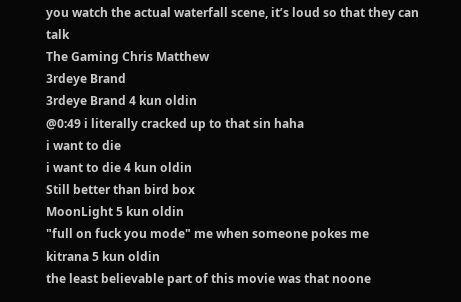you watch the actual waterfall scene, it’s loud so that they can talk
The Gaming Chris Matthew
3rdeye Brand
3rdeye Brand 4 kun oldin
@0:49 i literally cracked up to that sin haha
i want to die
i want to die 4 kun oldin
Still better than bird box
MoonLight 5 kun oldin
"full on fuck you mode" me when someone pokes me
kitrana 5 kun oldin
the least believable part of this movie was that noone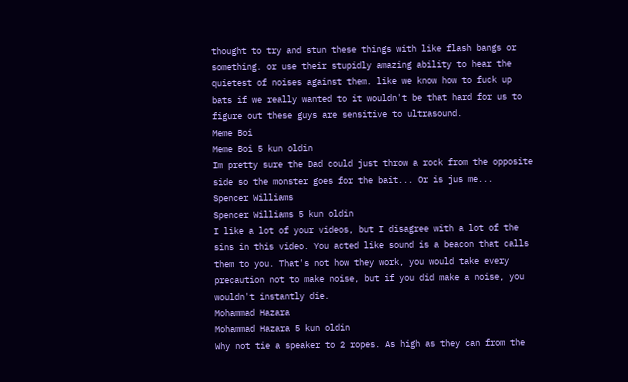thought to try and stun these things with like flash bangs or something. or use their stupidly amazing ability to hear the quietest of noises against them. like we know how to fuck up bats if we really wanted to it wouldn't be that hard for us to figure out these guys are sensitive to ultrasound.
Meme Boi
Meme Boi 5 kun oldin
Im pretty sure the Dad could just throw a rock from the opposite side so the monster goes for the bait... Or is jus me...
Spencer Williams
Spencer Williams 5 kun oldin
I like a lot of your videos, but I disagree with a lot of the sins in this video. You acted like sound is a beacon that calls them to you. That's not how they work, you would take every precaution not to make noise, but if you did make a noise, you wouldn't instantly die.
Mohammad Hazara
Mohammad Hazara 5 kun oldin
Why not tie a speaker to 2 ropes. As high as they can from the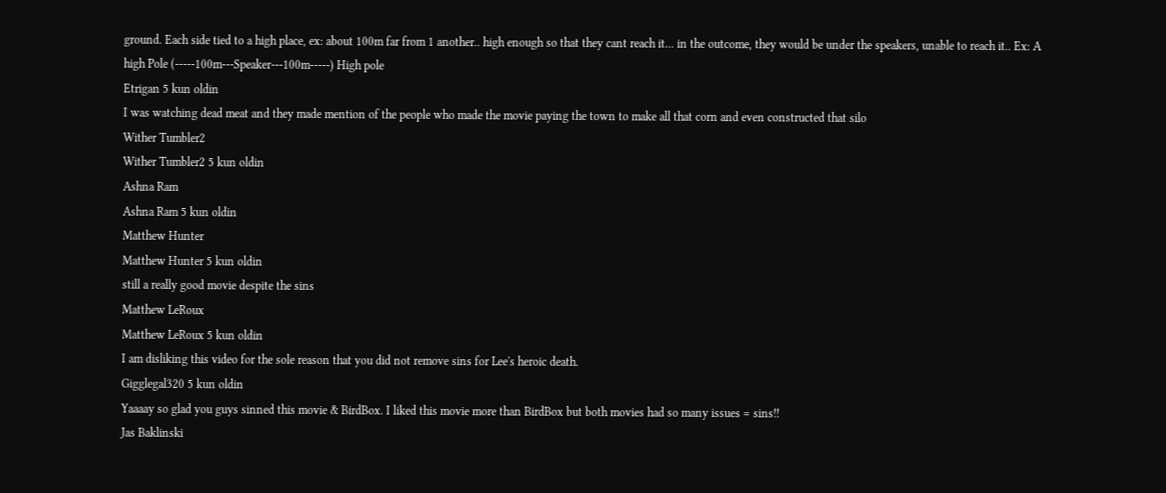ground. Each side tied to a high place, ex: about 100m far from 1 another.. high enough so that they cant reach it... in the outcome, they would be under the speakers, unable to reach it.. Ex: A high Pole (-----100m---Speaker---100m-----) High pole
Etrigan 5 kun oldin
I was watching dead meat and they made mention of the people who made the movie paying the town to make all that corn and even constructed that silo
Wither Tumbler2
Wither Tumbler2 5 kun oldin
Ashna Ram
Ashna Ram 5 kun oldin
Matthew Hunter
Matthew Hunter 5 kun oldin
still a really good movie despite the sins
Matthew LeRoux
Matthew LeRoux 5 kun oldin
I am disliking this video for the sole reason that you did not remove sins for Lee's heroic death.
Gigglegal320 5 kun oldin
Yaaaay so glad you guys sinned this movie & BirdBox. I liked this movie more than BirdBox but both movies had so many issues = sins!!
Jas Baklinski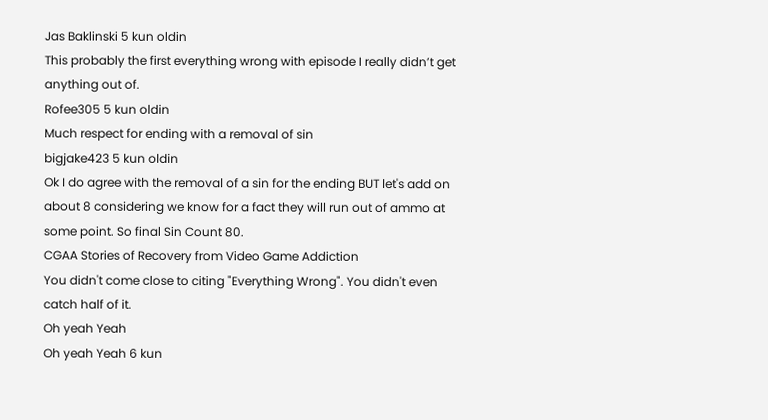Jas Baklinski 5 kun oldin
This probably the first everything wrong with episode I really didn’t get anything out of.
Rofee305 5 kun oldin
Much respect for ending with a removal of sin
bigjake423 5 kun oldin
Ok I do agree with the removal of a sin for the ending BUT let's add on about 8 considering we know for a fact they will run out of ammo at some point. So final Sin Count 80.
CGAA Stories of Recovery from Video Game Addiction
You didn't come close to citing "Everything Wrong". You didn't even catch half of it.
Oh yeah Yeah
Oh yeah Yeah 6 kun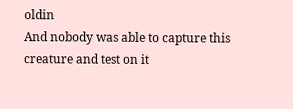oldin
And nobody was able to capture this creature and test on it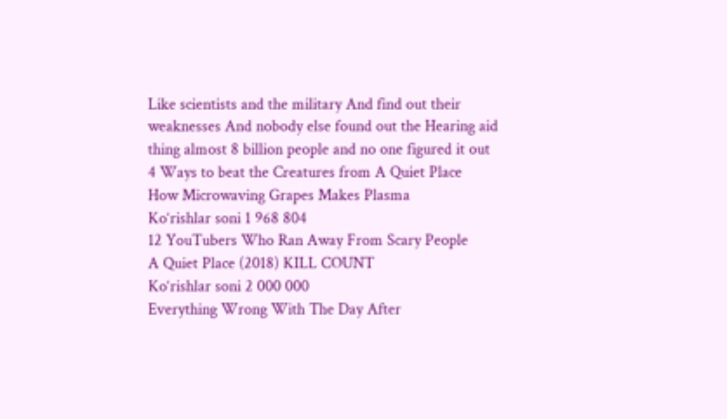Like scientists and the military And find out their weaknesses And nobody else found out the Hearing aid thing almost 8 billion people and no one figured it out
4 Ways to beat the Creatures from A Quiet Place
How Microwaving Grapes Makes Plasma
Ko‘rishlar soni 1 968 804
12 YouTubers Who Ran Away From Scary People
A Quiet Place (2018) KILL COUNT
Ko‘rishlar soni 2 000 000
Everything Wrong With The Day After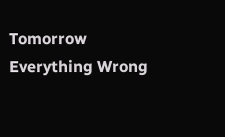Tomorrow
Everything Wrong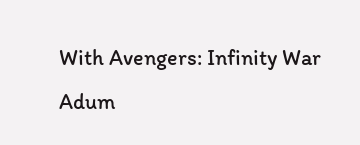With Avengers: Infinity War
Adum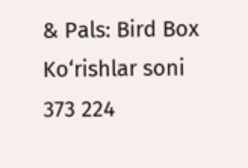& Pals: Bird Box
Ko‘rishlar soni 373 224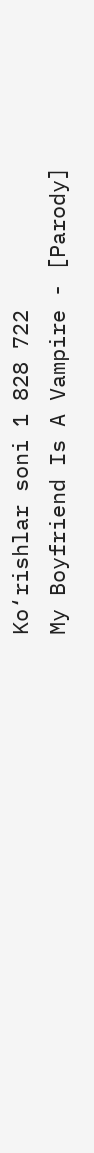Ko‘rishlar soni 1 828 722
My Boyfriend Is A Vampire - [Parody]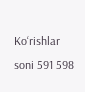Ko‘rishlar soni 591 598